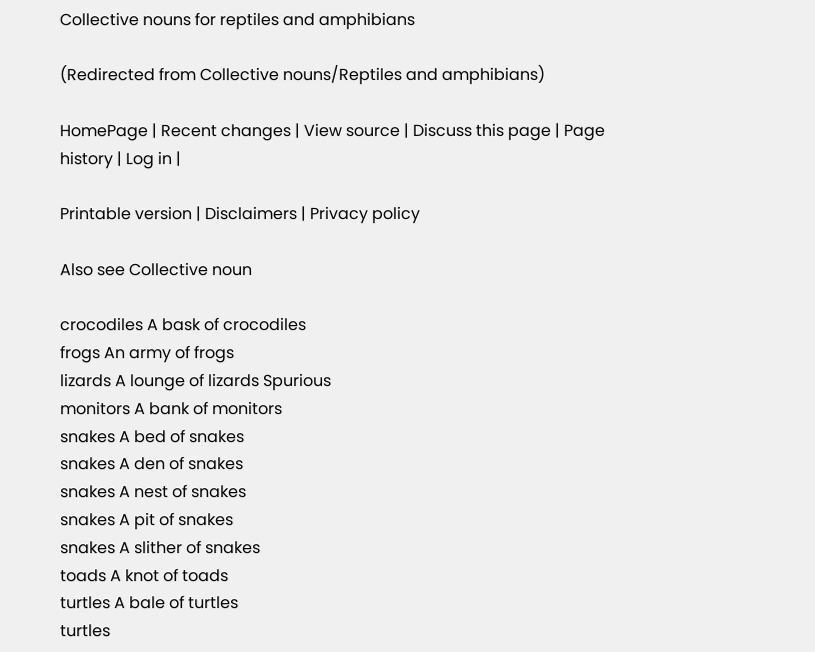Collective nouns for reptiles and amphibians

(Redirected from Collective nouns/Reptiles and amphibians)

HomePage | Recent changes | View source | Discuss this page | Page history | Log in |

Printable version | Disclaimers | Privacy policy

Also see Collective noun

crocodiles A bask of crocodiles
frogs An army of frogs
lizards A lounge of lizards Spurious
monitors A bank of monitors
snakes A bed of snakes
snakes A den of snakes
snakes A nest of snakes
snakes A pit of snakes
snakes A slither of snakes
toads A knot of toads
turtles A bale of turtles
turtles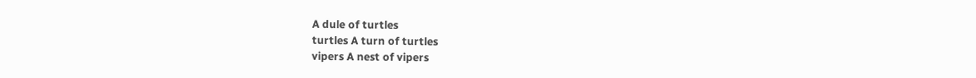A dule of turtles
turtles A turn of turtles
vipers A nest of vipers